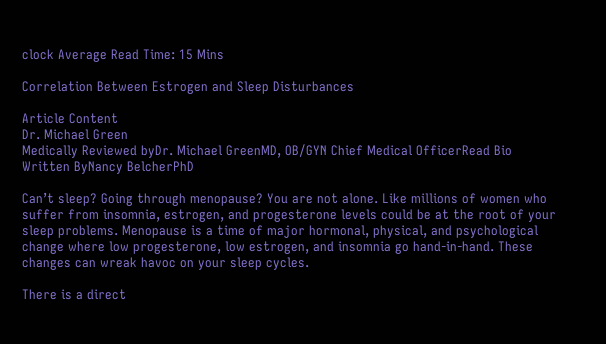clock Average Read Time: 15 Mins

Correlation Between Estrogen and Sleep Disturbances

Article Content
Dr. Michael Green
Medically Reviewed byDr. Michael GreenMD, OB/GYN Chief Medical OfficerRead Bio
Written ByNancy BelcherPhD

Can’t sleep? Going through menopause? You are not alone. Like millions of women who suffer from insomnia, estrogen, and progesterone levels could be at the root of your sleep problems. Menopause is a time of major hormonal, physical, and psychological change where low progesterone, low estrogen, and insomnia go hand-in-hand. These changes can wreak havoc on your sleep cycles.

There is a direct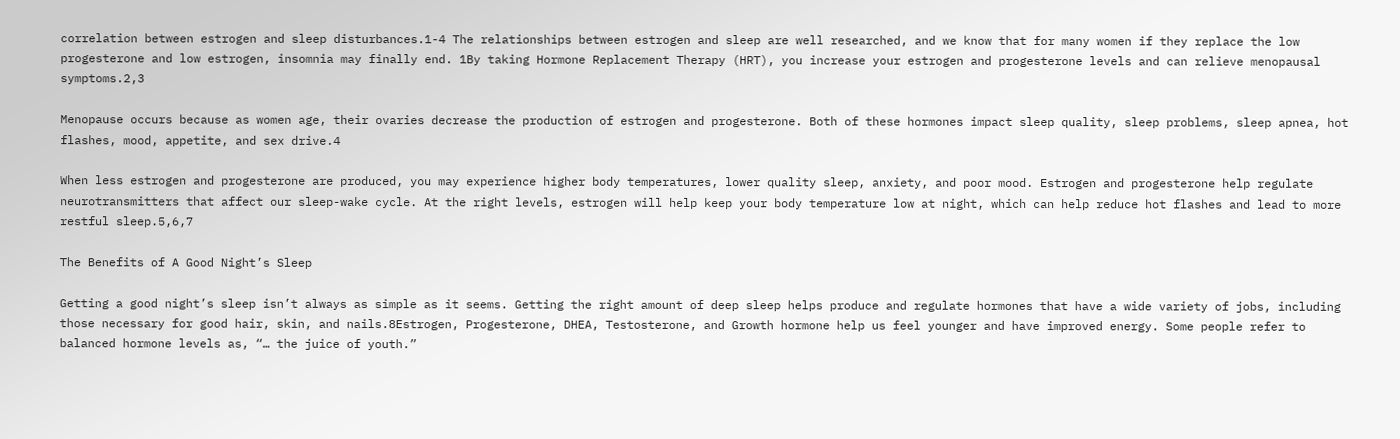correlation between estrogen and sleep disturbances.1-4 The relationships between estrogen and sleep are well researched, and we know that for many women if they replace the low progesterone and low estrogen, insomnia may finally end. 1By taking Hormone Replacement Therapy (HRT), you increase your estrogen and progesterone levels and can relieve menopausal symptoms.2,3

Menopause occurs because as women age, their ovaries decrease the production of estrogen and progesterone. Both of these hormones impact sleep quality, sleep problems, sleep apnea, hot flashes, mood, appetite, and sex drive.4

When less estrogen and progesterone are produced, you may experience higher body temperatures, lower quality sleep, anxiety, and poor mood. Estrogen and progesterone help regulate neurotransmitters that affect our sleep-wake cycle. At the right levels, estrogen will help keep your body temperature low at night, which can help reduce hot flashes and lead to more restful sleep.5,6,7

The Benefits of A Good Night’s Sleep

Getting a good night’s sleep isn’t always as simple as it seems. Getting the right amount of deep sleep helps produce and regulate hormones that have a wide variety of jobs, including those necessary for good hair, skin, and nails.8Estrogen, Progesterone, DHEA, Testosterone, and Growth hormone help us feel younger and have improved energy. Some people refer to balanced hormone levels as, “… the juice of youth.”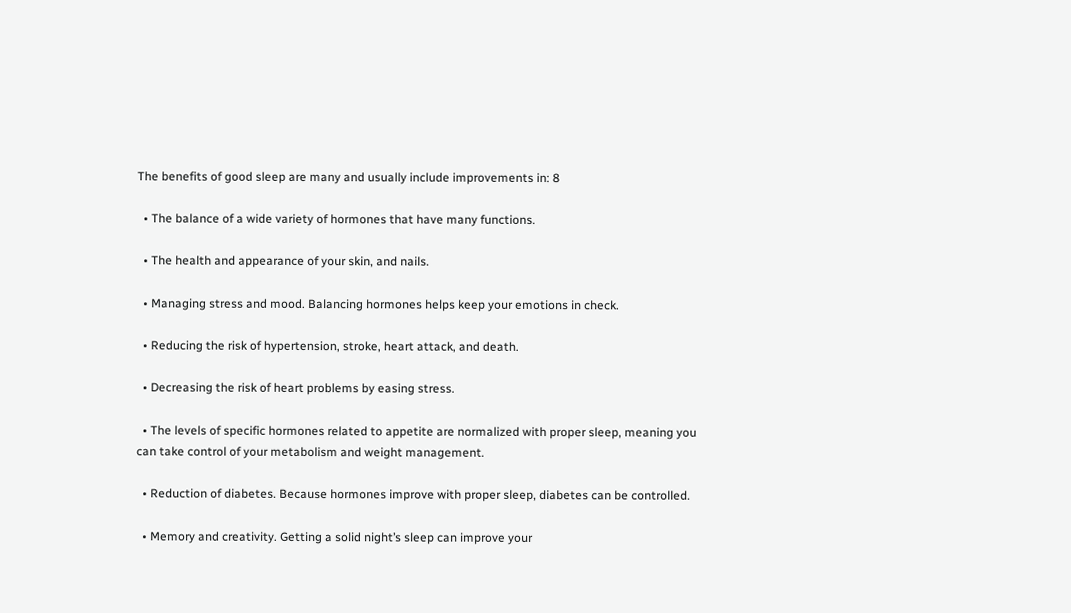The benefits of good sleep are many and usually include improvements in: 8

  • The balance of a wide variety of hormones that have many functions.

  • The health and appearance of your skin, and nails.

  • Managing stress and mood. Balancing hormones helps keep your emotions in check.

  • Reducing the risk of hypertension, stroke, heart attack, and death.

  • Decreasing the risk of heart problems by easing stress.

  • The levels of specific hormones related to appetite are normalized with proper sleep, meaning you can take control of your metabolism and weight management.

  • Reduction of diabetes. Because hormones improve with proper sleep, diabetes can be controlled.

  • Memory and creativity. Getting a solid night’s sleep can improve your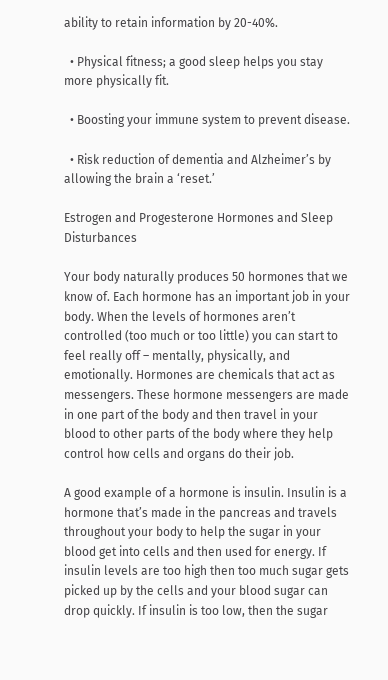ability to retain information by 20-40%.

  • Physical fitness; a good sleep helps you stay more physically fit.

  • Boosting your immune system to prevent disease.

  • Risk reduction of dementia and Alzheimer’s by allowing the brain a ‘reset.’

Estrogen and Progesterone Hormones and Sleep Disturbances

Your body naturally produces 50 hormones that we know of. Each hormone has an important job in your body. When the levels of hormones aren’t controlled (too much or too little) you can start to feel really off – mentally, physically, and emotionally. Hormones are chemicals that act as messengers. These hormone messengers are made in one part of the body and then travel in your blood to other parts of the body where they help control how cells and organs do their job.

A good example of a hormone is insulin. Insulin is a hormone that’s made in the pancreas and travels throughout your body to help the sugar in your blood get into cells and then used for energy. If insulin levels are too high then too much sugar gets picked up by the cells and your blood sugar can drop quickly. If insulin is too low, then the sugar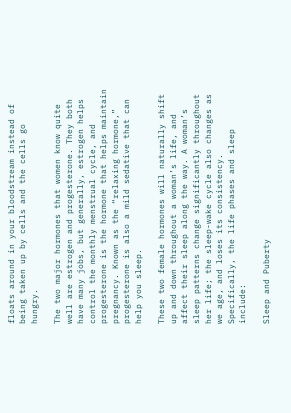floats around in your bloodstream instead of being taken up by cells and the cells go hungry.

The two major hormones that women know quite well are estrogen and progesterone. They both have many jobs, but generally, estrogen helps control the monthly menstrual cycle, and progesterone is the hormone that helps maintain pregnancy. Known as the “relaxing hormone,” progesterone is also a mild sedative that can help you sleep.

These two female hormones will naturally shift up and down throughout a woman’s life, and affect their sleep along the way. A woman’s sleep patterns change significantly throughout her life; the sleep-wake cycle also changes as we age, and loses its consistency. Specifically, the life phases and sleep include:

Sleep and Puberty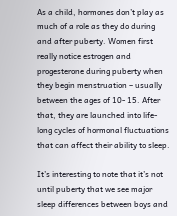As a child, hormones don’t play as much of a role as they do during and after puberty. Women first really notice estrogen and progesterone during puberty when they begin menstruation – usually between the ages of 10- 15. After that, they are launched into life-long cycles of hormonal fluctuations that can affect their ability to sleep.

It’s interesting to note that it’s not until puberty that we see major sleep differences between boys and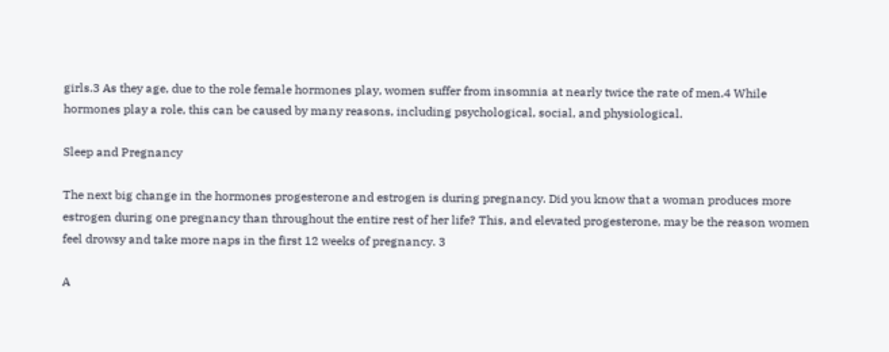girls.3 As they age, due to the role female hormones play, women suffer from insomnia at nearly twice the rate of men.4 While hormones play a role, this can be caused by many reasons, including psychological, social, and physiological.

Sleep and Pregnancy

The next big change in the hormones progesterone and estrogen is during pregnancy. Did you know that a woman produces more estrogen during one pregnancy than throughout the entire rest of her life? This, and elevated progesterone, may be the reason women feel drowsy and take more naps in the first 12 weeks of pregnancy. 3

A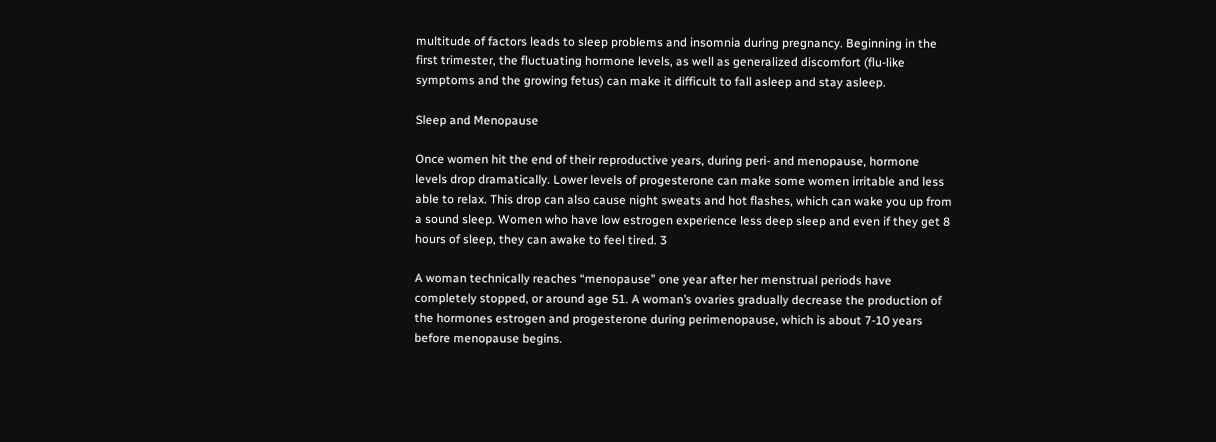multitude of factors leads to sleep problems and insomnia during pregnancy. Beginning in the first trimester, the fluctuating hormone levels, as well as generalized discomfort (flu-like symptoms and the growing fetus) can make it difficult to fall asleep and stay asleep.

Sleep and Menopause

Once women hit the end of their reproductive years, during peri- and menopause, hormone levels drop dramatically. Lower levels of progesterone can make some women irritable and less able to relax. This drop can also cause night sweats and hot flashes, which can wake you up from a sound sleep. Women who have low estrogen experience less deep sleep and even if they get 8 hours of sleep, they can awake to feel tired. 3

A woman technically reaches “menopause” one year after her menstrual periods have completely stopped, or around age 51. A woman’s ovaries gradually decrease the production of the hormones estrogen and progesterone during perimenopause, which is about 7-10 years before menopause begins.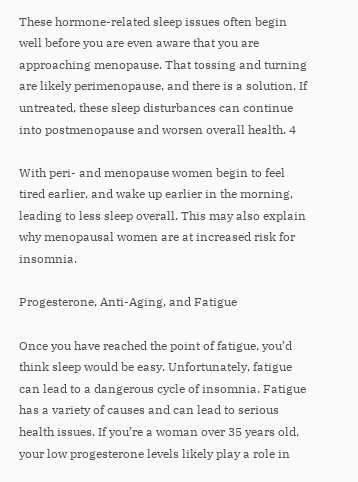These hormone-related sleep issues often begin well before you are even aware that you are approaching menopause. That tossing and turning are likely perimenopause, and there is a solution. If untreated, these sleep disturbances can continue into postmenopause and worsen overall health. 4

With peri- and menopause women begin to feel tired earlier, and wake up earlier in the morning, leading to less sleep overall. This may also explain why menopausal women are at increased risk for insomnia.

Progesterone, Anti-Aging, and Fatigue

Once you have reached the point of fatigue, you’d think sleep would be easy. Unfortunately, fatigue can lead to a dangerous cycle of insomnia. Fatigue has a variety of causes and can lead to serious health issues. If you’re a woman over 35 years old, your low progesterone levels likely play a role in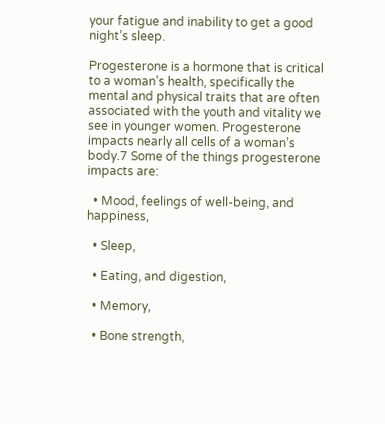your fatigue and inability to get a good night’s sleep.

Progesterone is a hormone that is critical to a woman’s health, specifically the mental and physical traits that are often associated with the youth and vitality we see in younger women. Progesterone impacts nearly all cells of a woman’s body.7 Some of the things progesterone impacts are:

  • Mood, feelings of well-being, and happiness,

  • Sleep,

  • Eating, and digestion,

  • Memory,

  • Bone strength,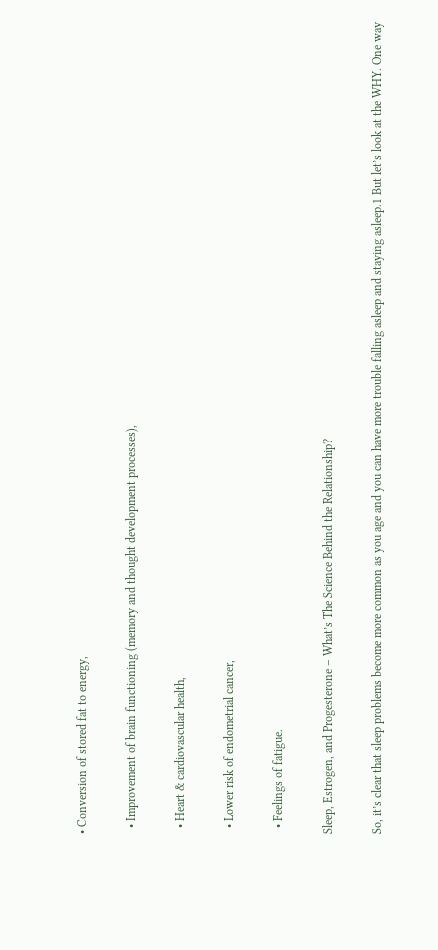• Conversion of stored fat to energy,

  • Improvement of brain functioning (memory and thought development processes),

  • Heart & cardiovascular health,

  • Lower risk of endometrial cancer,

  • Feelings of fatigue.

Sleep, Estrogen, and Progesterone – What’s The Science Behind the Relationship?

So, it’s clear that sleep problems become more common as you age and you can have more trouble falling asleep and staying asleep.1 But let’s look at the WHY. One way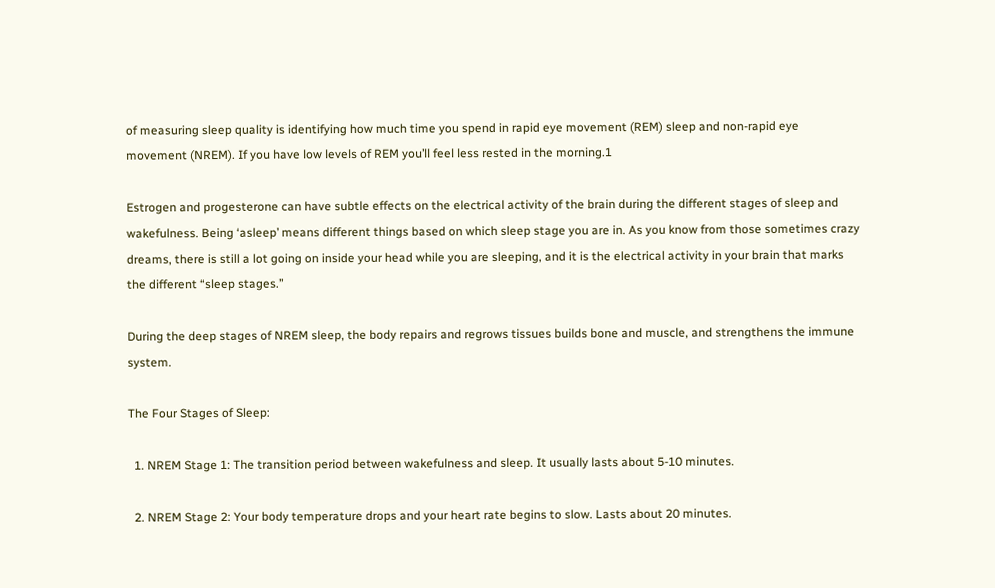of measuring sleep quality is identifying how much time you spend in rapid eye movement (REM) sleep and non-rapid eye movement (NREM). If you have low levels of REM you’ll feel less rested in the morning.1

Estrogen and progesterone can have subtle effects on the electrical activity of the brain during the different stages of sleep and wakefulness. Being ‘asleep’ means different things based on which sleep stage you are in. As you know from those sometimes crazy dreams, there is still a lot going on inside your head while you are sleeping, and it is the electrical activity in your brain that marks the different “sleep stages.”

During the deep stages of NREM sleep, the body repairs and regrows tissues builds bone and muscle, and strengthens the immune system.

The Four Stages of Sleep:

  1. NREM Stage 1: The transition period between wakefulness and sleep. It usually lasts about 5-10 minutes.

  2. NREM Stage 2: Your body temperature drops and your heart rate begins to slow. Lasts about 20 minutes.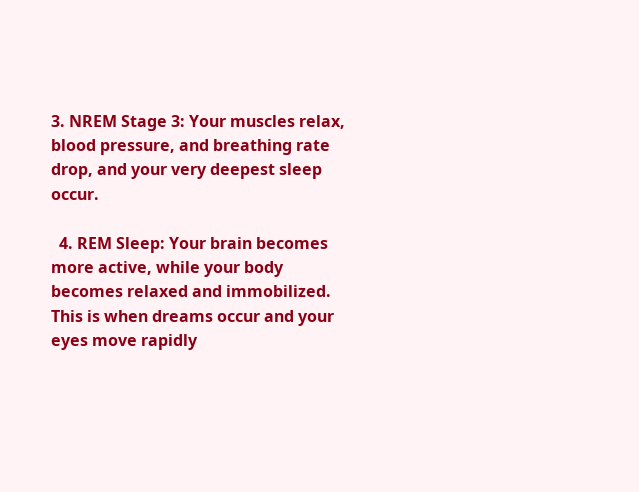3. NREM Stage 3: Your muscles relax, blood pressure, and breathing rate drop, and your very deepest sleep occur.

  4. REM Sleep: Your brain becomes more active, while your body becomes relaxed and immobilized. This is when dreams occur and your eyes move rapidly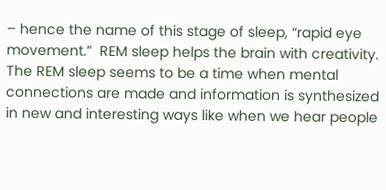– hence the name of this stage of sleep, “rapid eye movement.”  REM sleep helps the brain with creativity. The REM sleep seems to be a time when mental connections are made and information is synthesized in new and interesting ways like when we hear people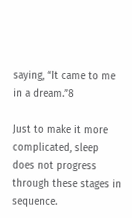saying, “It came to me in a dream.”8

Just to make it more complicated, sleep does not progress through these stages in sequence.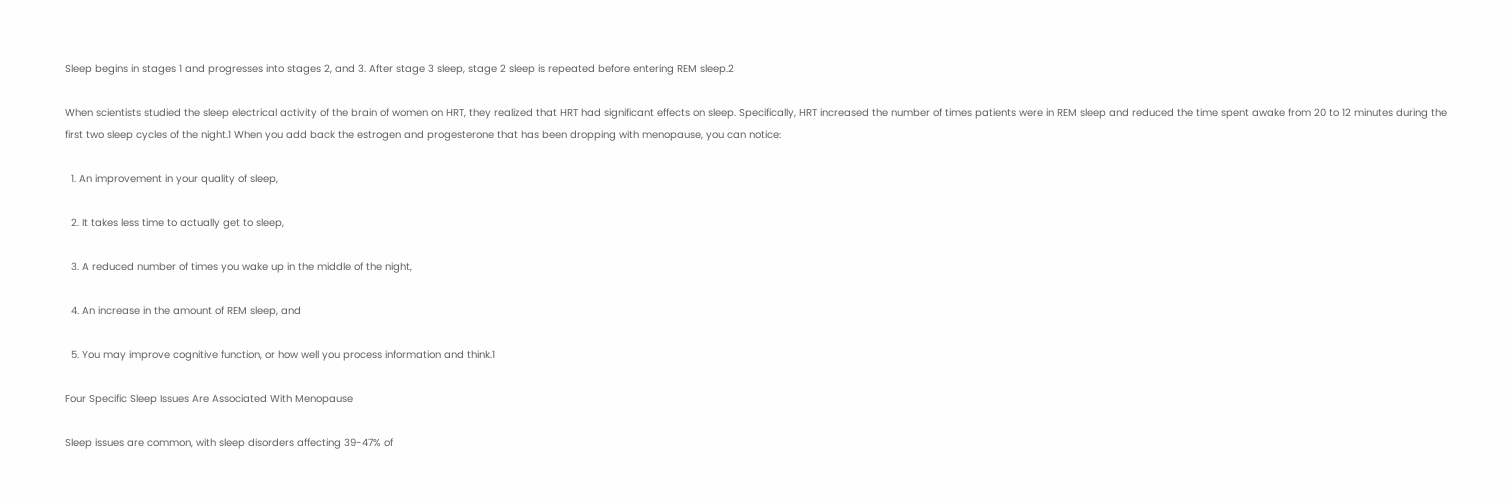Sleep begins in stages 1 and progresses into stages 2, and 3. After stage 3 sleep, stage 2 sleep is repeated before entering REM sleep.2

When scientists studied the sleep electrical activity of the brain of women on HRT, they realized that HRT had significant effects on sleep. Specifically, HRT increased the number of times patients were in REM sleep and reduced the time spent awake from 20 to 12 minutes during the first two sleep cycles of the night.1 When you add back the estrogen and progesterone that has been dropping with menopause, you can notice:

  1. An improvement in your quality of sleep,

  2. It takes less time to actually get to sleep,

  3. A reduced number of times you wake up in the middle of the night,

  4. An increase in the amount of REM sleep, and

  5. You may improve cognitive function, or how well you process information and think.1

Four Specific Sleep Issues Are Associated With Menopause

Sleep issues are common, with sleep disorders affecting 39-47% of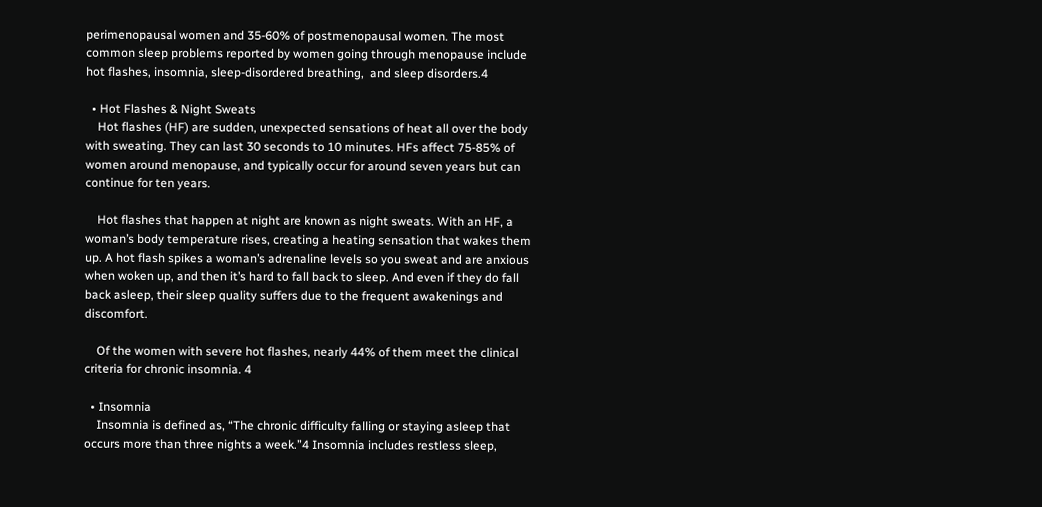perimenopausal women and 35-60% of postmenopausal women. The most common sleep problems reported by women going through menopause include hot flashes, insomnia, sleep-disordered breathing,  and sleep disorders.4

  • Hot Flashes & Night Sweats
    Hot flashes (HF) are sudden, unexpected sensations of heat all over the body with sweating. They can last 30 seconds to 10 minutes. HFs affect 75-85% of women around menopause, and typically occur for around seven years but can continue for ten years.

    Hot flashes that happen at night are known as night sweats. With an HF, a woman’s body temperature rises, creating a heating sensation that wakes them up. A hot flash spikes a woman’s adrenaline levels so you sweat and are anxious when woken up, and then it’s hard to fall back to sleep. And even if they do fall back asleep, their sleep quality suffers due to the frequent awakenings and discomfort.

    Of the women with severe hot flashes, nearly 44% of them meet the clinical criteria for chronic insomnia. 4

  • Insomnia
    Insomnia is defined as, “The chronic difficulty falling or staying asleep that occurs more than three nights a week.”4 Insomnia includes restless sleep,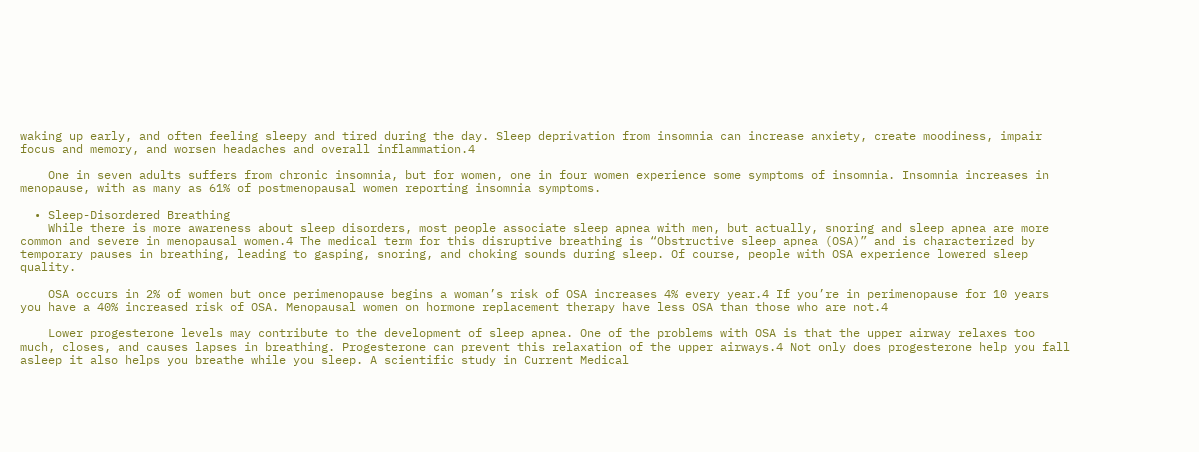waking up early, and often feeling sleepy and tired during the day. Sleep deprivation from insomnia can increase anxiety, create moodiness, impair focus and memory, and worsen headaches and overall inflammation.4

    One in seven adults suffers from chronic insomnia, but for women, one in four women experience some symptoms of insomnia. Insomnia increases in menopause, with as many as 61% of postmenopausal women reporting insomnia symptoms.

  • Sleep-Disordered Breathing
    While there is more awareness about sleep disorders, most people associate sleep apnea with men, but actually, snoring and sleep apnea are more common and severe in menopausal women.4 The medical term for this disruptive breathing is “Obstructive sleep apnea (OSA)” and is characterized by temporary pauses in breathing, leading to gasping, snoring, and choking sounds during sleep. Of course, people with OSA experience lowered sleep quality.

    OSA occurs in 2% of women but once perimenopause begins a woman’s risk of OSA increases 4% every year.4 If you’re in perimenopause for 10 years you have a 40% increased risk of OSA. Menopausal women on hormone replacement therapy have less OSA than those who are not.4

    Lower progesterone levels may contribute to the development of sleep apnea. One of the problems with OSA is that the upper airway relaxes too much, closes, and causes lapses in breathing. Progesterone can prevent this relaxation of the upper airways.4 Not only does progesterone help you fall asleep it also helps you breathe while you sleep. A scientific study in Current Medical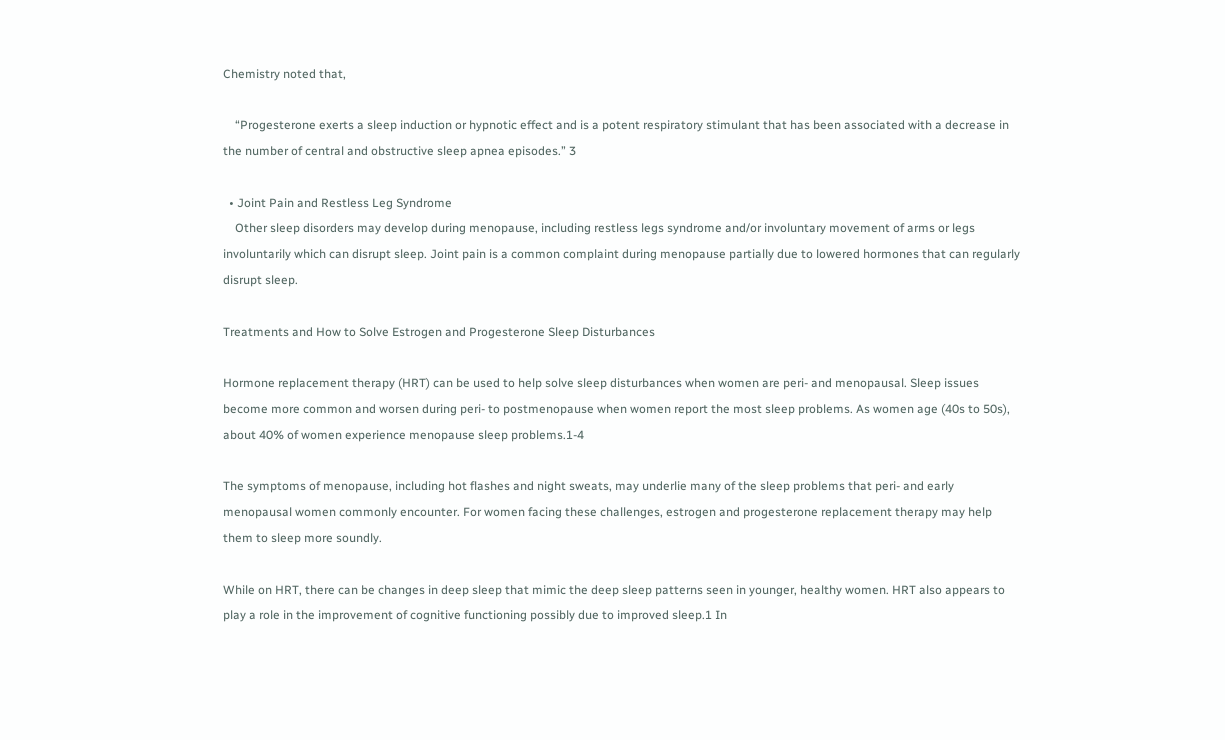Chemistry noted that,

    “Progesterone exerts a sleep induction or hypnotic effect and is a potent respiratory stimulant that has been associated with a decrease in the number of central and obstructive sleep apnea episodes.” 3

  • Joint Pain and Restless Leg Syndrome
    Other sleep disorders may develop during menopause, including restless legs syndrome and/or involuntary movement of arms or legs involuntarily which can disrupt sleep. Joint pain is a common complaint during menopause partially due to lowered hormones that can regularly disrupt sleep.

Treatments and How to Solve Estrogen and Progesterone Sleep Disturbances

Hormone replacement therapy (HRT) can be used to help solve sleep disturbances when women are peri- and menopausal. Sleep issues become more common and worsen during peri- to postmenopause when women report the most sleep problems. As women age (40s to 50s), about 40% of women experience menopause sleep problems.1-4

The symptoms of menopause, including hot flashes and night sweats, may underlie many of the sleep problems that peri- and early menopausal women commonly encounter. For women facing these challenges, estrogen and progesterone replacement therapy may help them to sleep more soundly.

While on HRT, there can be changes in deep sleep that mimic the deep sleep patterns seen in younger, healthy women. HRT also appears to play a role in the improvement of cognitive functioning possibly due to improved sleep.1 In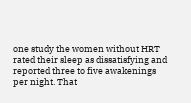one study the women without HRT rated their sleep as dissatisfying and reported three to five awakenings per night. That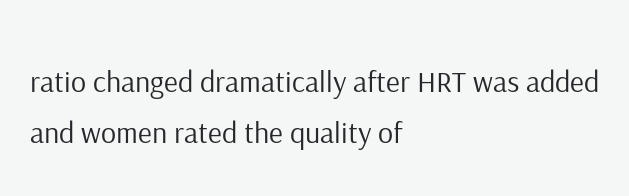ratio changed dramatically after HRT was added and women rated the quality of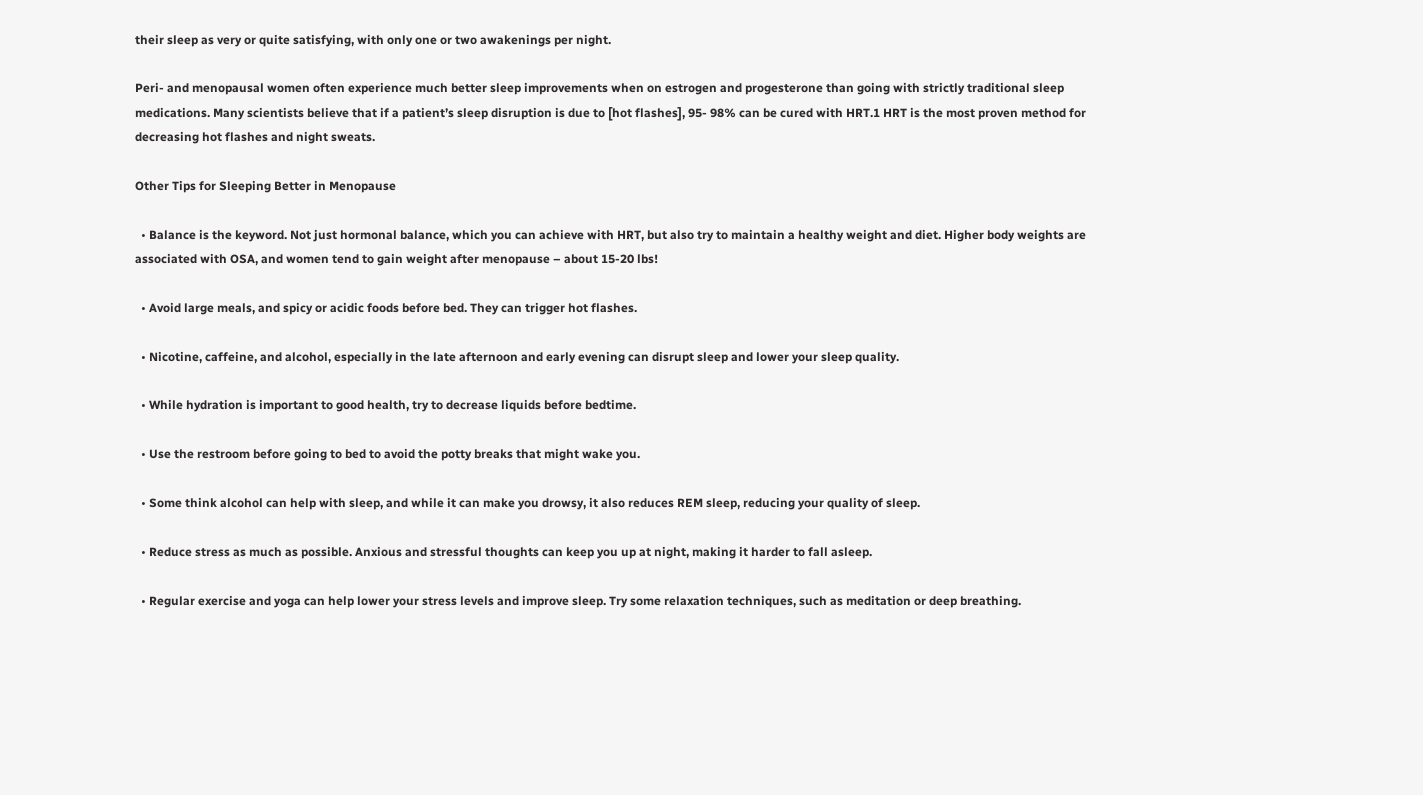their sleep as very or quite satisfying, with only one or two awakenings per night.

Peri- and menopausal women often experience much better sleep improvements when on estrogen and progesterone than going with strictly traditional sleep medications. Many scientists believe that if a patient’s sleep disruption is due to [hot flashes], 95- 98% can be cured with HRT.1 HRT is the most proven method for decreasing hot flashes and night sweats.

Other Tips for Sleeping Better in Menopause

  • Balance is the keyword. Not just hormonal balance, which you can achieve with HRT, but also try to maintain a healthy weight and diet. Higher body weights are associated with OSA, and women tend to gain weight after menopause – about 15-20 lbs!

  • Avoid large meals, and spicy or acidic foods before bed. They can trigger hot flashes.

  • Nicotine, caffeine, and alcohol, especially in the late afternoon and early evening can disrupt sleep and lower your sleep quality.

  • While hydration is important to good health, try to decrease liquids before bedtime.

  • Use the restroom before going to bed to avoid the potty breaks that might wake you.

  • Some think alcohol can help with sleep, and while it can make you drowsy, it also reduces REM sleep, reducing your quality of sleep.

  • Reduce stress as much as possible. Anxious and stressful thoughts can keep you up at night, making it harder to fall asleep.

  • Regular exercise and yoga can help lower your stress levels and improve sleep. Try some relaxation techniques, such as meditation or deep breathing.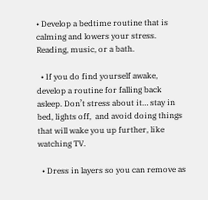• Develop a bedtime routine that is calming and lowers your stress. Reading, music, or a bath.

  • If you do find yourself awake, develop a routine for falling back asleep. Don’t stress about it… stay in bed, lights off,  and avoid doing things that will wake you up further, like watching TV.

  • Dress in layers so you can remove as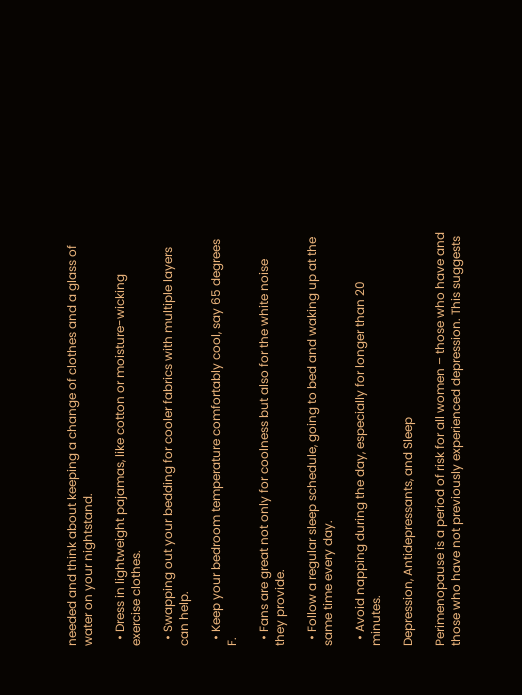needed and think about keeping a change of clothes and a glass of water on your nightstand.

  • Dress in lightweight pajamas, like cotton or moisture-wicking exercise clothes.

  • Swapping out your bedding for cooler fabrics with multiple layers can help.

  • Keep your bedroom temperature comfortably cool, say 65 degrees F.

  • Fans are great not only for coolness but also for the white noise they provide.

  • Follow a regular sleep schedule, going to bed and waking up at the same time every day.

  • Avoid napping during the day, especially for longer than 20 minutes.

Depression, Antidepressants, and Sleep

Perimenopause is a period of risk for all women – those who have and those who have not previously experienced depression. This suggests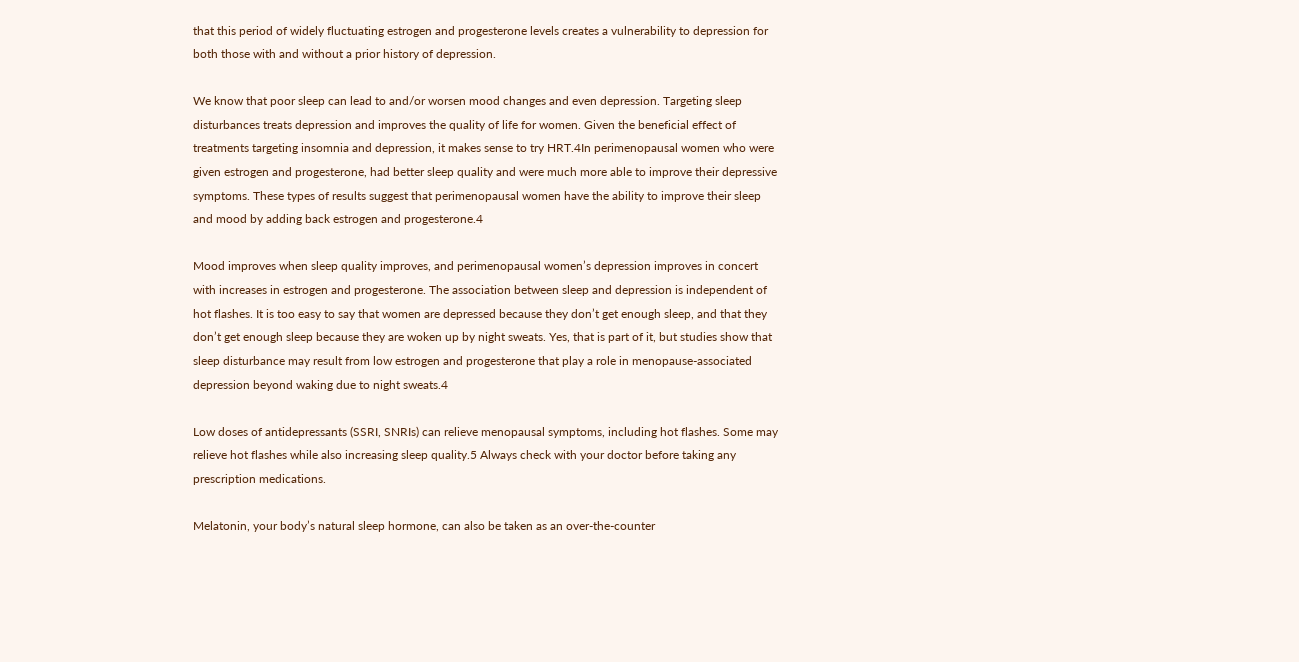that this period of widely fluctuating estrogen and progesterone levels creates a vulnerability to depression for both those with and without a prior history of depression.

We know that poor sleep can lead to and/or worsen mood changes and even depression. Targeting sleep disturbances treats depression and improves the quality of life for women. Given the beneficial effect of treatments targeting insomnia and depression, it makes sense to try HRT.4In perimenopausal women who were given estrogen and progesterone, had better sleep quality and were much more able to improve their depressive symptoms. These types of results suggest that perimenopausal women have the ability to improve their sleep and mood by adding back estrogen and progesterone.4

Mood improves when sleep quality improves, and perimenopausal women’s depression improves in concert with increases in estrogen and progesterone. The association between sleep and depression is independent of hot flashes. It is too easy to say that women are depressed because they don’t get enough sleep, and that they don’t get enough sleep because they are woken up by night sweats. Yes, that is part of it, but studies show that sleep disturbance may result from low estrogen and progesterone that play a role in menopause-associated depression beyond waking due to night sweats.4

Low doses of antidepressants (SSRI, SNRIs) can relieve menopausal symptoms, including hot flashes. Some may relieve hot flashes while also increasing sleep quality.5 Always check with your doctor before taking any prescription medications.

Melatonin, your body’s natural sleep hormone, can also be taken as an over-the-counter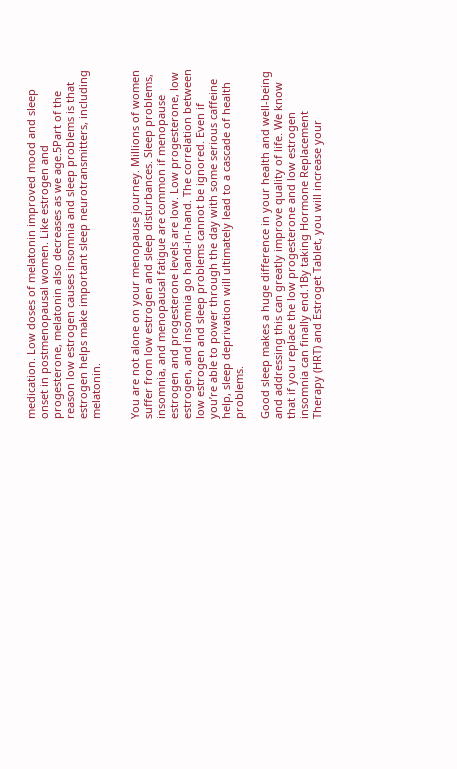medication. Low doses of melatonin improved mood and sleep onset in postmenopausal women. Like estrogen and progesterone, melatonin also decreases as we age.5Part of the reason low estrogen causes insomnia and sleep problems is that estrogen helps make important sleep neurotransmitters, including melatonin.


You are not alone on your menopause journey. Millions of women suffer from low estrogen and sleep disturbances. Sleep problems, insomnia, and menopausal fatigue are common if menopause estrogen and progesterone levels are low. Low progesterone, low estrogen, and insomnia go hand-in-hand. The correlation between low estrogen and sleep problems cannot be ignored. Even if you’re able to power through the day with some serious caffeine help, sleep deprivation will ultimately lead to a cascade of health problems.

Good sleep makes a huge difference in your health and well-being and addressing this can greatly improve quality of life. We know that if you replace the low progesterone and low estrogen insomnia can finally end.1By taking Hormone Replacement Therapy (HRT) and Estroget Tablet, you will increase your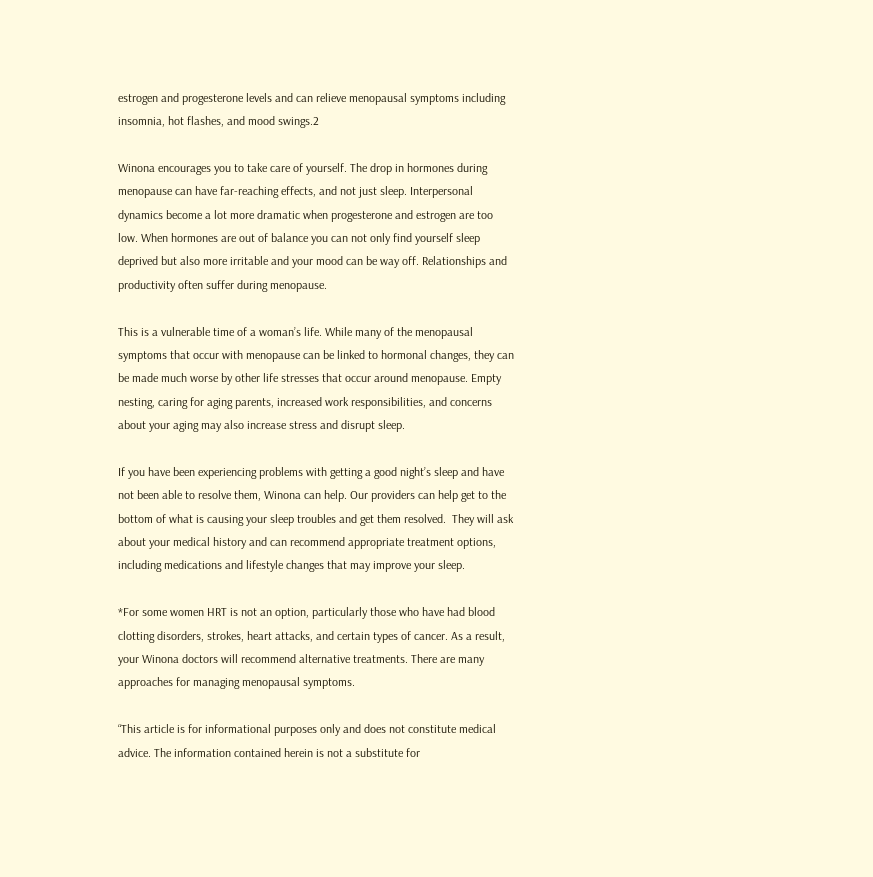estrogen and progesterone levels and can relieve menopausal symptoms including insomnia, hot flashes, and mood swings.2

Winona encourages you to take care of yourself. The drop in hormones during menopause can have far-reaching effects, and not just sleep. Interpersonal dynamics become a lot more dramatic when progesterone and estrogen are too low. When hormones are out of balance you can not only find yourself sleep deprived but also more irritable and your mood can be way off. Relationships and productivity often suffer during menopause.

This is a vulnerable time of a woman’s life. While many of the menopausal symptoms that occur with menopause can be linked to hormonal changes, they can be made much worse by other life stresses that occur around menopause. Empty nesting, caring for aging parents, increased work responsibilities, and concerns about your aging may also increase stress and disrupt sleep.

If you have been experiencing problems with getting a good night’s sleep and have not been able to resolve them, Winona can help. Our providers can help get to the bottom of what is causing your sleep troubles and get them resolved.  They will ask about your medical history and can recommend appropriate treatment options, including medications and lifestyle changes that may improve your sleep.

*For some women HRT is not an option, particularly those who have had blood clotting disorders, strokes, heart attacks, and certain types of cancer. As a result, your Winona doctors will recommend alternative treatments. There are many approaches for managing menopausal symptoms.

“This article is for informational purposes only and does not constitute medical advice. The information contained herein is not a substitute for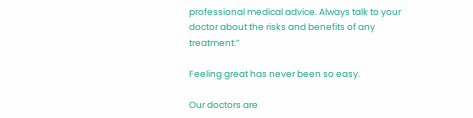professional medical advice. Always talk to your doctor about the risks and benefits of any treatment.”

Feeling great has never been so easy.

Our doctors are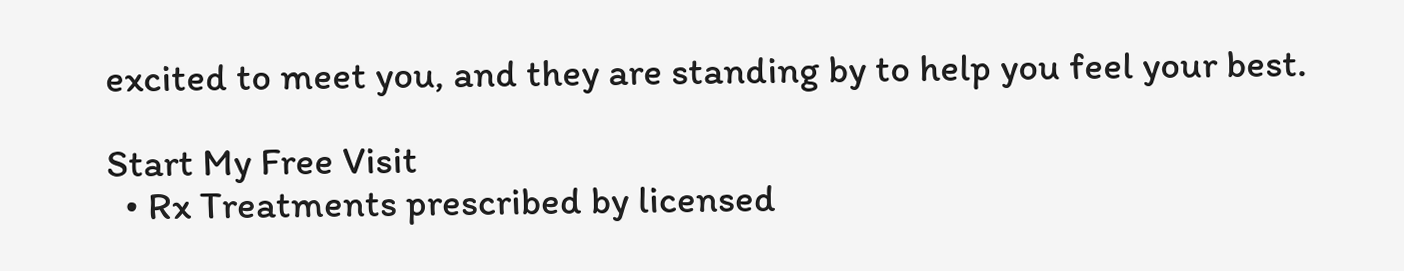excited to meet you, and they are standing by to help you feel your best.

Start My Free Visit
  • Rx Treatments prescribed by licensed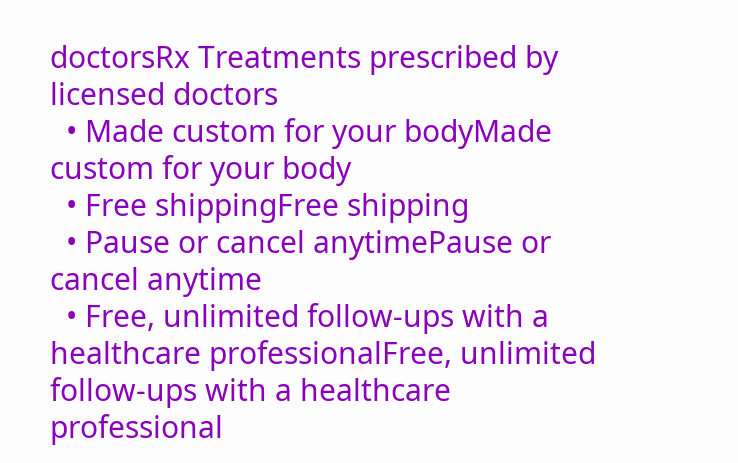doctorsRx Treatments prescribed by licensed doctors
  • Made custom for your bodyMade custom for your body
  • Free shippingFree shipping
  • Pause or cancel anytimePause or cancel anytime
  • Free, unlimited follow-ups with a healthcare professionalFree, unlimited follow-ups with a healthcare professional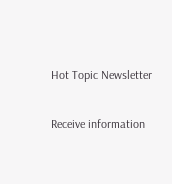Hot Topic Newsletter

Receive information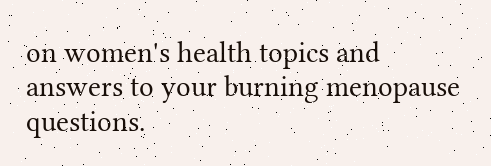on women's health topics and answers to your burning menopause questions.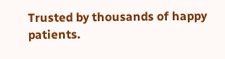Trusted by thousands of happy patients.